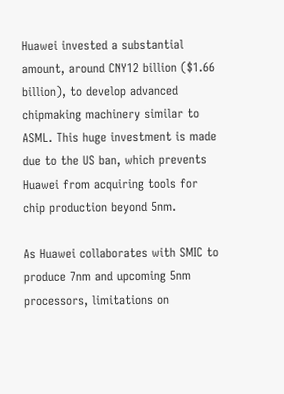Huawei invested a substantial amount, around CNY12 billion ($1.66 billion), to develop advanced chipmaking machinery similar to ASML. This huge investment is made due to the US ban, which prevents Huawei from acquiring tools for chip production beyond 5nm.

As Huawei collaborates with SMIC to produce 7nm and upcoming 5nm processors, limitations on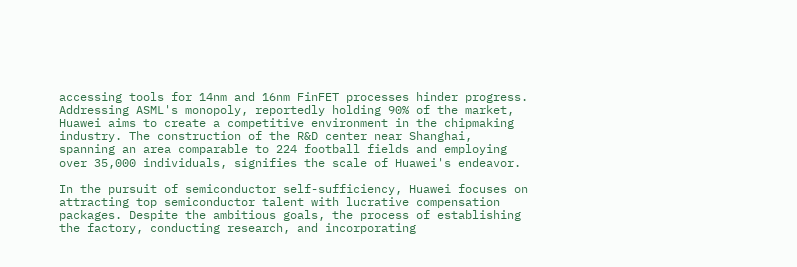accessing tools for 14nm and 16nm FinFET processes hinder progress. Addressing ASML's monopoly, reportedly holding 90% of the market, Huawei aims to create a competitive environment in the chipmaking industry. The construction of the R&D center near Shanghai, spanning an area comparable to 224 football fields and employing over 35,000 individuals, signifies the scale of Huawei's endeavor.

In the pursuit of semiconductor self-sufficiency, Huawei focuses on attracting top semiconductor talent with lucrative compensation packages. Despite the ambitious goals, the process of establishing the factory, conducting research, and incorporating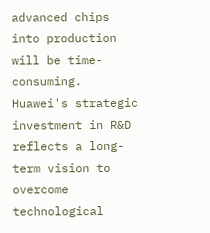advanced chips into production will be time-consuming. Huawei's strategic investment in R&D reflects a long-term vision to overcome technological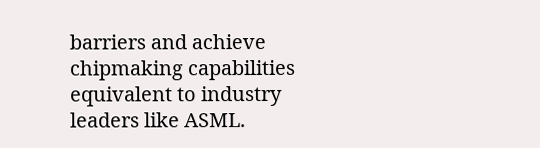barriers and achieve chipmaking capabilities equivalent to industry leaders like ASML.